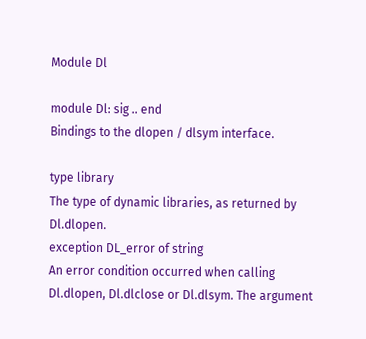Module Dl

module Dl: sig .. end
Bindings to the dlopen / dlsym interface.

type library
The type of dynamic libraries, as returned by Dl.dlopen.
exception DL_error of string
An error condition occurred when calling Dl.dlopen, Dl.dlclose or Dl.dlsym. The argument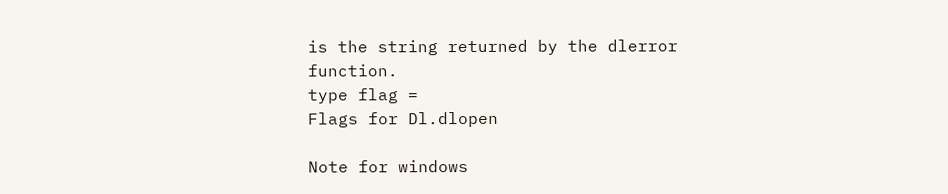is the string returned by the dlerror function.
type flag =
Flags for Dl.dlopen

Note for windows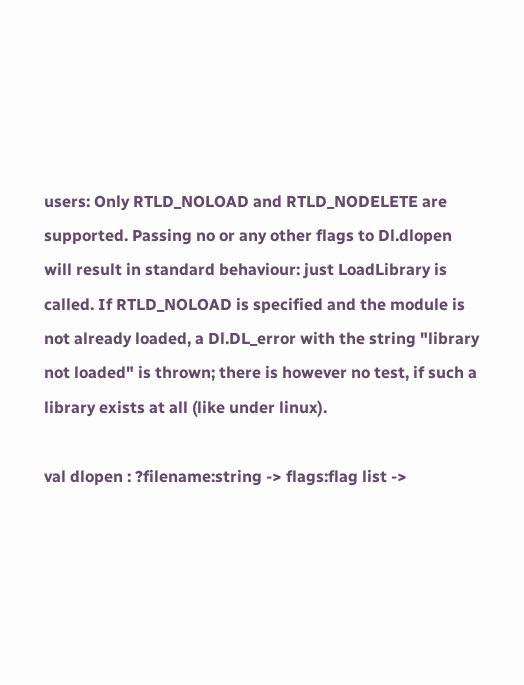users: Only RTLD_NOLOAD and RTLD_NODELETE are supported. Passing no or any other flags to Dl.dlopen will result in standard behaviour: just LoadLibrary is called. If RTLD_NOLOAD is specified and the module is not already loaded, a Dl.DL_error with the string "library not loaded" is thrown; there is however no test, if such a library exists at all (like under linux).

val dlopen : ?filename:string -> flags:flag list ->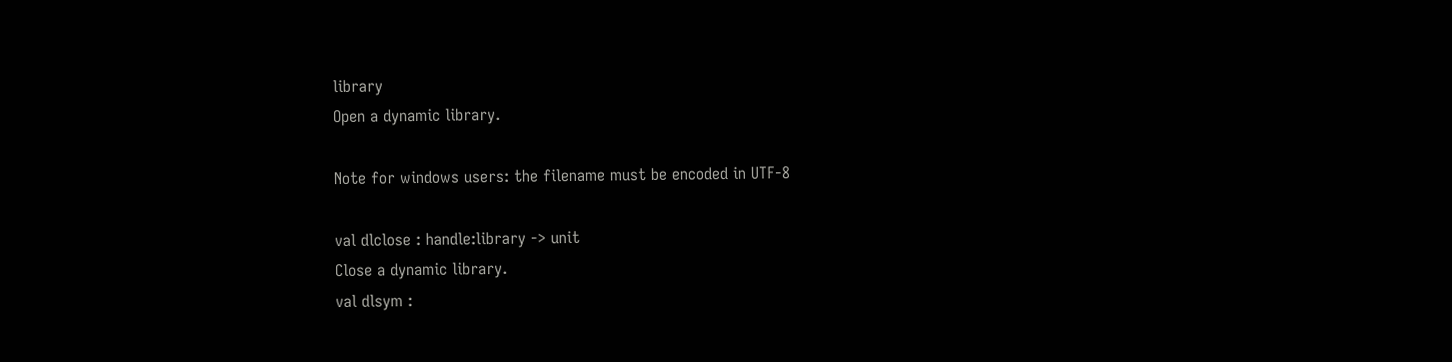library
Open a dynamic library.

Note for windows users: the filename must be encoded in UTF-8

val dlclose : handle:library -> unit
Close a dynamic library.
val dlsym :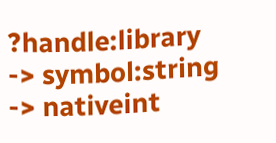?handle:library -> symbol:string -> nativeint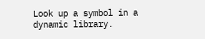Look up a symbol in a dynamic library.